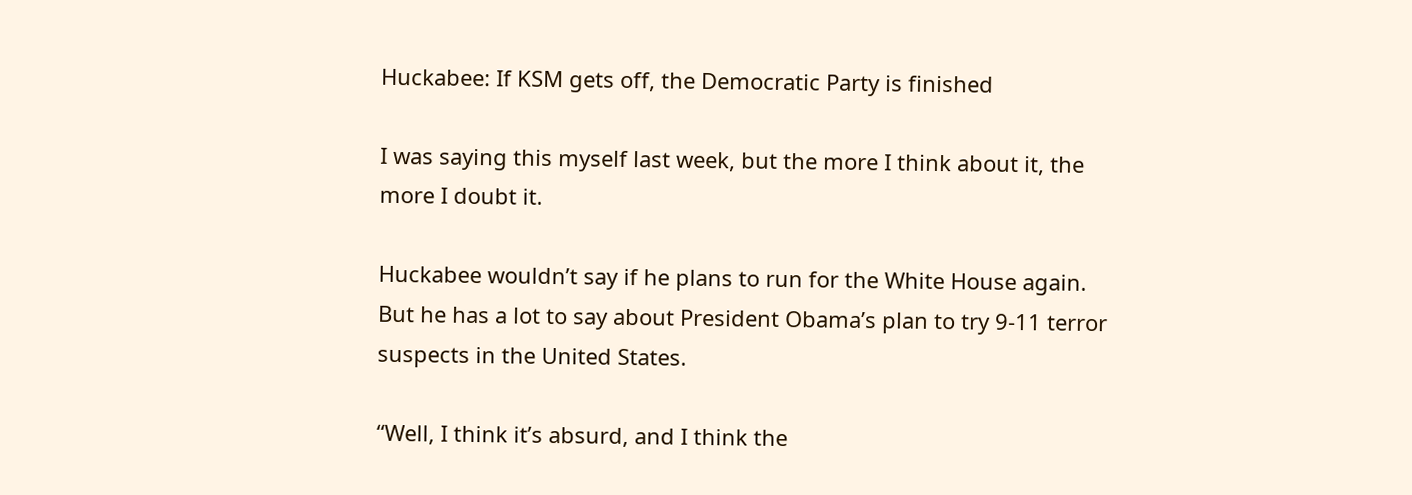Huckabee: If KSM gets off, the Democratic Party is finished

I was saying this myself last week, but the more I think about it, the more I doubt it.

Huckabee wouldn’t say if he plans to run for the White House again. But he has a lot to say about President Obama’s plan to try 9-11 terror suspects in the United States.

“Well, I think it’s absurd, and I think the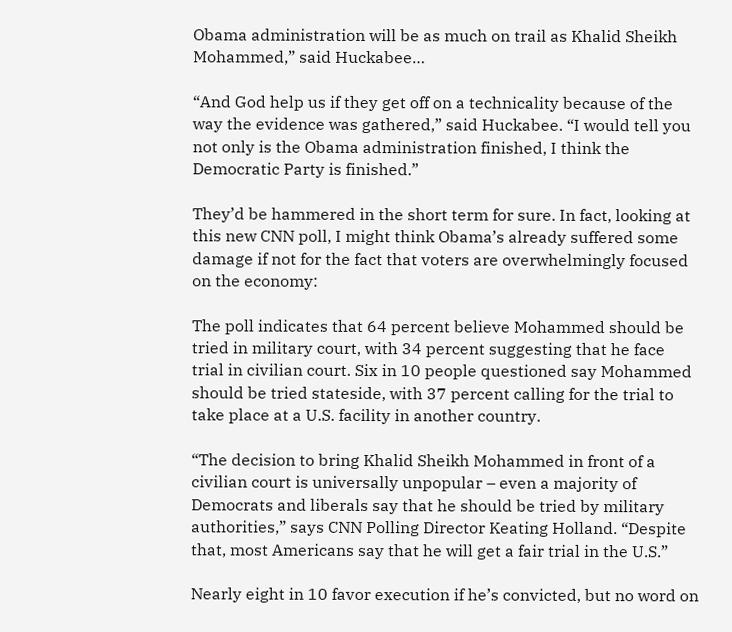Obama administration will be as much on trail as Khalid Sheikh Mohammed,” said Huckabee…

“And God help us if they get off on a technicality because of the way the evidence was gathered,” said Huckabee. “I would tell you not only is the Obama administration finished, I think the Democratic Party is finished.”

They’d be hammered in the short term for sure. In fact, looking at this new CNN poll, I might think Obama’s already suffered some damage if not for the fact that voters are overwhelmingly focused on the economy:

The poll indicates that 64 percent believe Mohammed should be tried in military court, with 34 percent suggesting that he face trial in civilian court. Six in 10 people questioned say Mohammed should be tried stateside, with 37 percent calling for the trial to take place at a U.S. facility in another country.

“The decision to bring Khalid Sheikh Mohammed in front of a civilian court is universally unpopular – even a majority of Democrats and liberals say that he should be tried by military authorities,” says CNN Polling Director Keating Holland. “Despite that, most Americans say that he will get a fair trial in the U.S.”

Nearly eight in 10 favor execution if he’s convicted, but no word on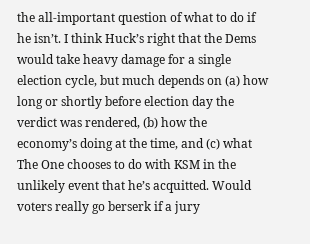the all-important question of what to do if he isn’t. I think Huck’s right that the Dems would take heavy damage for a single election cycle, but much depends on (a) how long or shortly before election day the verdict was rendered, (b) how the economy’s doing at the time, and (c) what The One chooses to do with KSM in the unlikely event that he’s acquitted. Would voters really go berserk if a jury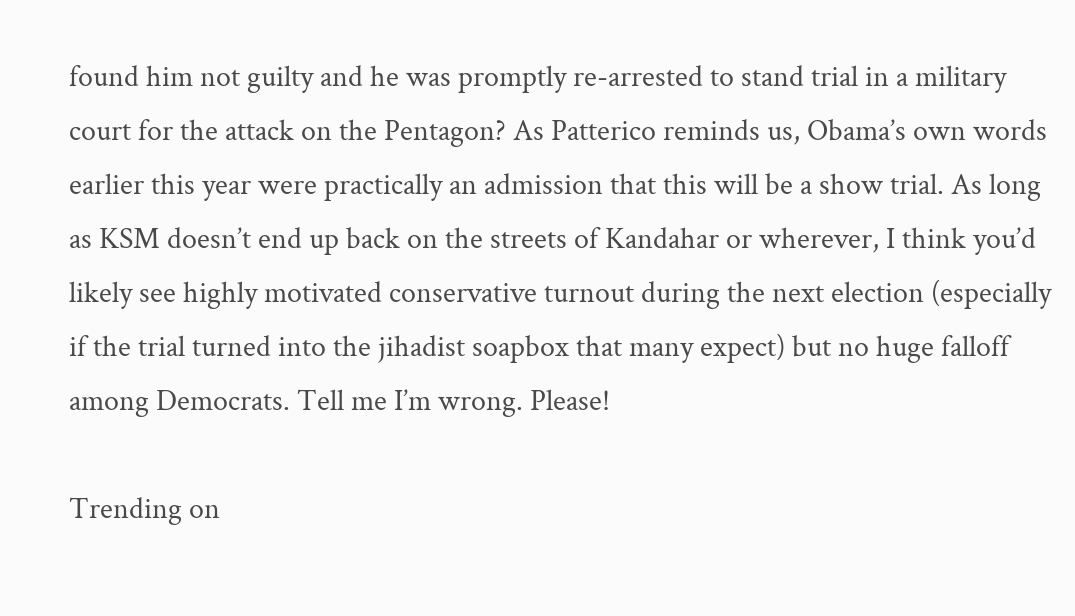found him not guilty and he was promptly re-arrested to stand trial in a military court for the attack on the Pentagon? As Patterico reminds us, Obama’s own words earlier this year were practically an admission that this will be a show trial. As long as KSM doesn’t end up back on the streets of Kandahar or wherever, I think you’d likely see highly motivated conservative turnout during the next election (especially if the trial turned into the jihadist soapbox that many expect) but no huge falloff among Democrats. Tell me I’m wrong. Please!

Trending on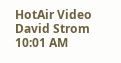HotAir Video
David Strom 10:01 AM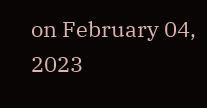on February 04, 2023